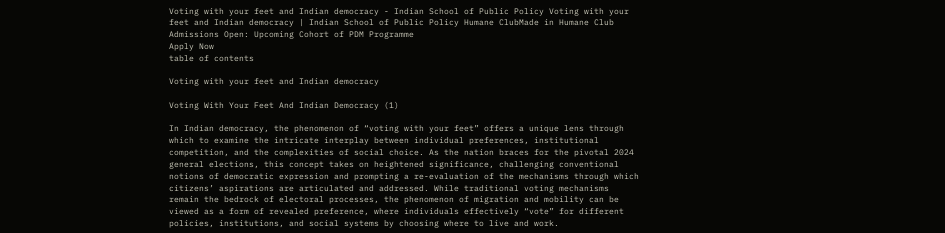Voting with your feet and Indian democracy - Indian School of Public Policy Voting with your feet and Indian democracy | Indian School of Public Policy Humane ClubMade in Humane Club
Admissions Open: Upcoming Cohort of PDM Programme
Apply Now
table of contents

Voting with your feet and Indian democracy

Voting With Your Feet And Indian Democracy (1)

In Indian democracy, the phenomenon of “voting with your feet” offers a unique lens through which to examine the intricate interplay between individual preferences, institutional competition, and the complexities of social choice. As the nation braces for the pivotal 2024 general elections, this concept takes on heightened significance, challenging conventional notions of democratic expression and prompting a re-evaluation of the mechanisms through which citizens’ aspirations are articulated and addressed. While traditional voting mechanisms remain the bedrock of electoral processes, the phenomenon of migration and mobility can be viewed as a form of revealed preference, where individuals effectively “vote” for different policies, institutions, and social systems by choosing where to live and work.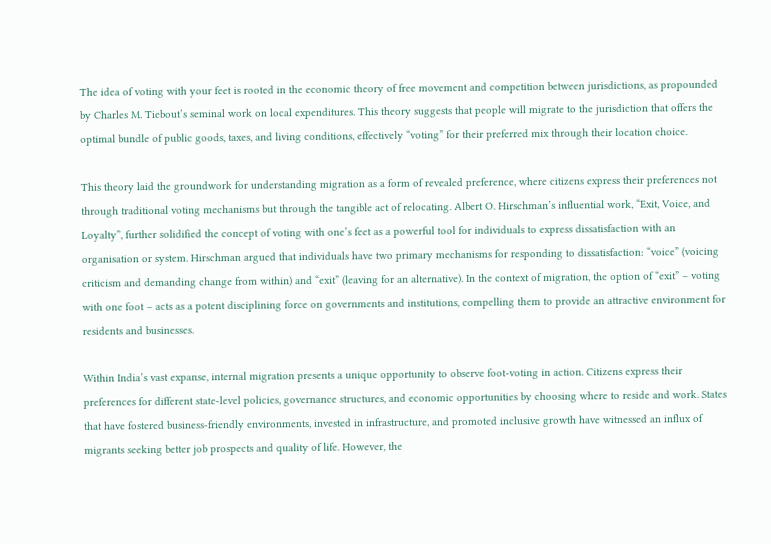The idea of voting with your feet is rooted in the economic theory of free movement and competition between jurisdictions, as propounded by Charles M. Tiebout’s seminal work on local expenditures. This theory suggests that people will migrate to the jurisdiction that offers the optimal bundle of public goods, taxes, and living conditions, effectively “voting” for their preferred mix through their location choice.

This theory laid the groundwork for understanding migration as a form of revealed preference, where citizens express their preferences not through traditional voting mechanisms but through the tangible act of relocating. Albert O. Hirschman’s influential work, “Exit, Voice, and Loyalty”, further solidified the concept of voting with one’s feet as a powerful tool for individuals to express dissatisfaction with an organisation or system. Hirschman argued that individuals have two primary mechanisms for responding to dissatisfaction: “voice” (voicing criticism and demanding change from within) and “exit” (leaving for an alternative). In the context of migration, the option of “exit” – voting with one foot – acts as a potent disciplining force on governments and institutions, compelling them to provide an attractive environment for residents and businesses.

Within India’s vast expanse, internal migration presents a unique opportunity to observe foot-voting in action. Citizens express their preferences for different state-level policies, governance structures, and economic opportunities by choosing where to reside and work. States that have fostered business-friendly environments, invested in infrastructure, and promoted inclusive growth have witnessed an influx of migrants seeking better job prospects and quality of life. However, the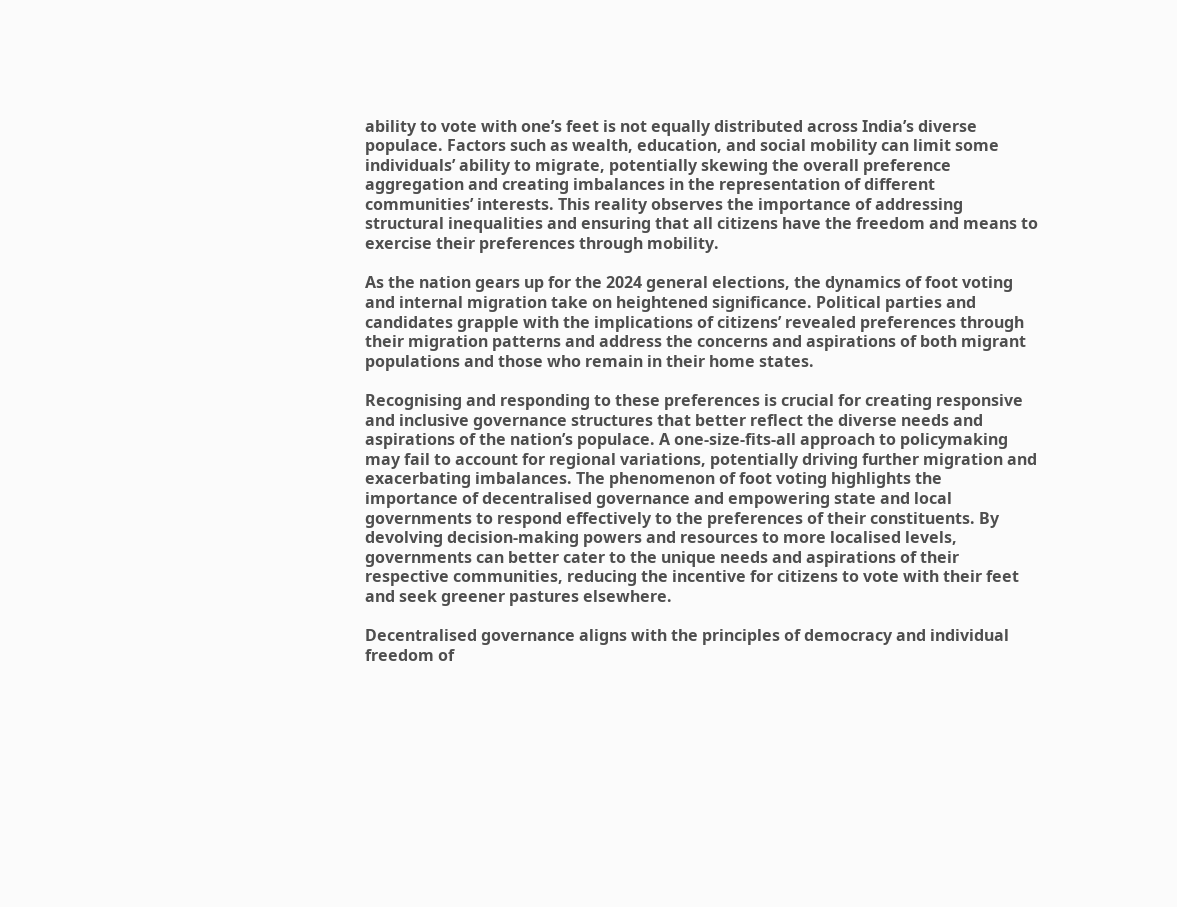ability to vote with one’s feet is not equally distributed across India’s diverse populace. Factors such as wealth, education, and social mobility can limit some individuals’ ability to migrate, potentially skewing the overall preference aggregation and creating imbalances in the representation of different communities’ interests. This reality observes the importance of addressing structural inequalities and ensuring that all citizens have the freedom and means to exercise their preferences through mobility.

As the nation gears up for the 2024 general elections, the dynamics of foot voting and internal migration take on heightened significance. Political parties and candidates grapple with the implications of citizens’ revealed preferences through their migration patterns and address the concerns and aspirations of both migrant populations and those who remain in their home states.

Recognising and responding to these preferences is crucial for creating responsive and inclusive governance structures that better reflect the diverse needs and aspirations of the nation’s populace. A one-size-fits-all approach to policymaking may fail to account for regional variations, potentially driving further migration and exacerbating imbalances. The phenomenon of foot voting highlights the importance of decentralised governance and empowering state and local governments to respond effectively to the preferences of their constituents. By devolving decision-making powers and resources to more localised levels, governments can better cater to the unique needs and aspirations of their respective communities, reducing the incentive for citizens to vote with their feet and seek greener pastures elsewhere.

Decentralised governance aligns with the principles of democracy and individual freedom of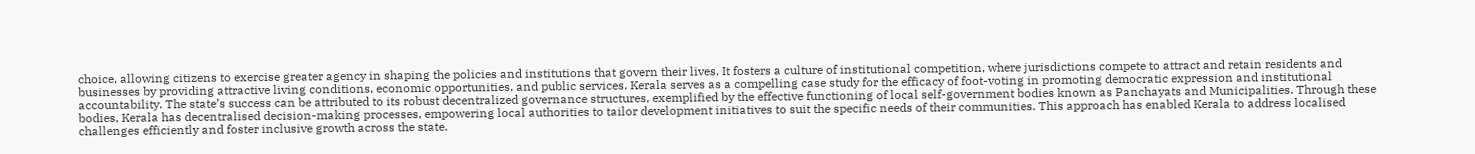choice, allowing citizens to exercise greater agency in shaping the policies and institutions that govern their lives. It fosters a culture of institutional competition, where jurisdictions compete to attract and retain residents and businesses by providing attractive living conditions, economic opportunities, and public services. Kerala serves as a compelling case study for the efficacy of foot-voting in promoting democratic expression and institutional accountability. The state’s success can be attributed to its robust decentralized governance structures, exemplified by the effective functioning of local self-government bodies known as Panchayats and Municipalities. Through these bodies, Kerala has decentralised decision-making processes, empowering local authorities to tailor development initiatives to suit the specific needs of their communities. This approach has enabled Kerala to address localised challenges efficiently and foster inclusive growth across the state.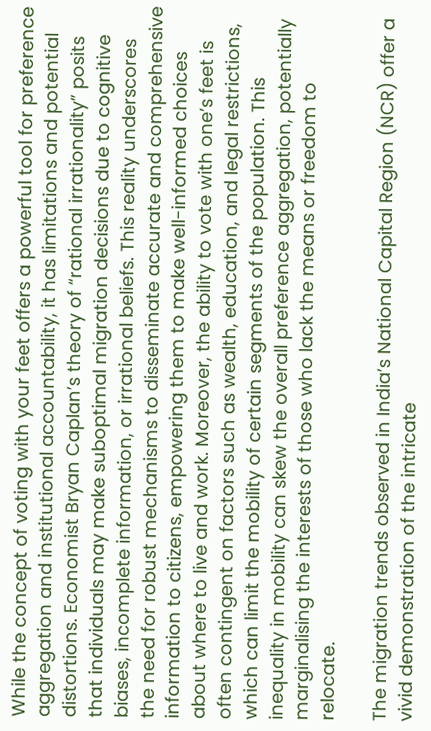While the concept of voting with your feet offers a powerful tool for preference aggregation and institutional accountability, it has limitations and potential distortions. Economist Bryan Caplan’s theory of “rational irrationality” posits that individuals may make suboptimal migration decisions due to cognitive biases, incomplete information, or irrational beliefs. This reality underscores the need for robust mechanisms to disseminate accurate and comprehensive information to citizens, empowering them to make well-informed choices about where to live and work. Moreover, the ability to vote with one’s feet is often contingent on factors such as wealth, education, and legal restrictions, which can limit the mobility of certain segments of the population. This inequality in mobility can skew the overall preference aggregation, potentially marginalising the interests of those who lack the means or freedom to relocate.

The migration trends observed in India’s National Capital Region (NCR) offer a vivid demonstration of the intricate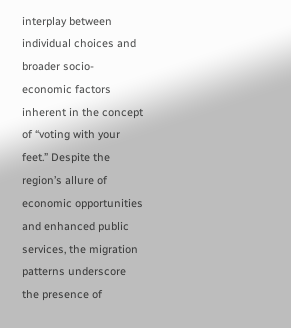interplay between individual choices and broader socio-economic factors inherent in the concept of “voting with your feet.” Despite the region’s allure of economic opportunities and enhanced public services, the migration patterns underscore the presence of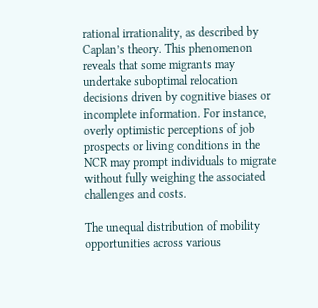rational irrationality, as described by Caplan’s theory. This phenomenon reveals that some migrants may undertake suboptimal relocation decisions driven by cognitive biases or incomplete information. For instance, overly optimistic perceptions of job prospects or living conditions in the NCR may prompt individuals to migrate without fully weighing the associated challenges and costs.

The unequal distribution of mobility opportunities across various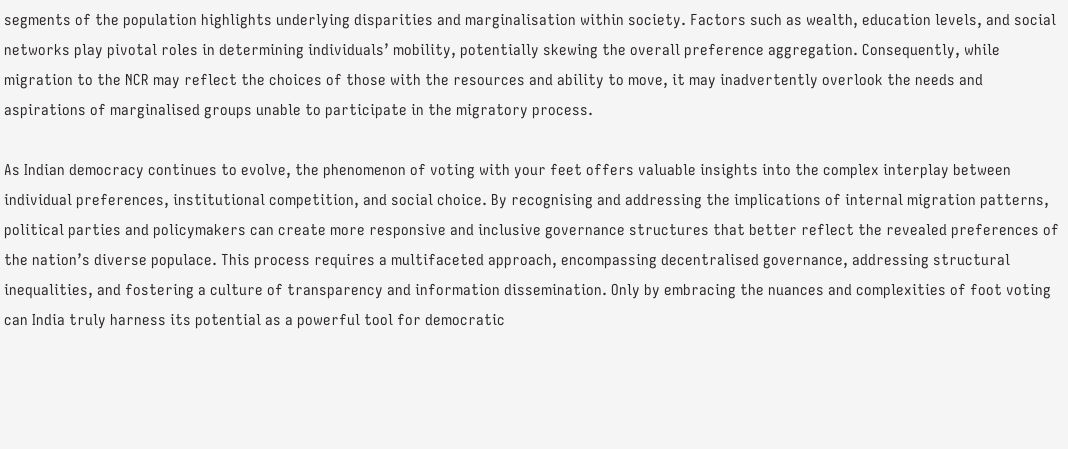segments of the population highlights underlying disparities and marginalisation within society. Factors such as wealth, education levels, and social networks play pivotal roles in determining individuals’ mobility, potentially skewing the overall preference aggregation. Consequently, while migration to the NCR may reflect the choices of those with the resources and ability to move, it may inadvertently overlook the needs and aspirations of marginalised groups unable to participate in the migratory process.

As Indian democracy continues to evolve, the phenomenon of voting with your feet offers valuable insights into the complex interplay between individual preferences, institutional competition, and social choice. By recognising and addressing the implications of internal migration patterns, political parties and policymakers can create more responsive and inclusive governance structures that better reflect the revealed preferences of the nation’s diverse populace. This process requires a multifaceted approach, encompassing decentralised governance, addressing structural inequalities, and fostering a culture of transparency and information dissemination. Only by embracing the nuances and complexities of foot voting can India truly harness its potential as a powerful tool for democratic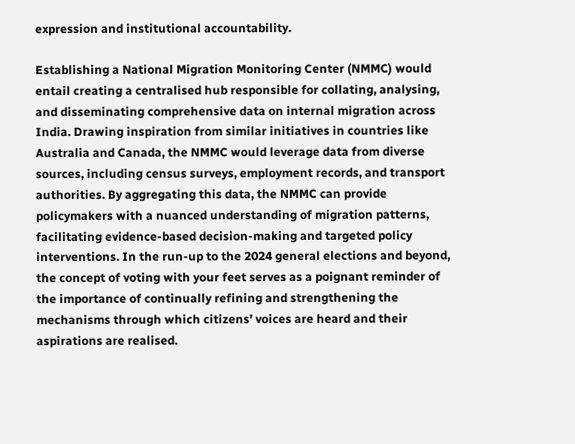expression and institutional accountability.

Establishing a National Migration Monitoring Center (NMMC) would entail creating a centralised hub responsible for collating, analysing, and disseminating comprehensive data on internal migration across India. Drawing inspiration from similar initiatives in countries like Australia and Canada, the NMMC would leverage data from diverse sources, including census surveys, employment records, and transport authorities. By aggregating this data, the NMMC can provide policymakers with a nuanced understanding of migration patterns, facilitating evidence-based decision-making and targeted policy interventions. In the run-up to the 2024 general elections and beyond, the concept of voting with your feet serves as a poignant reminder of the importance of continually refining and strengthening the mechanisms through which citizens’ voices are heard and their aspirations are realised.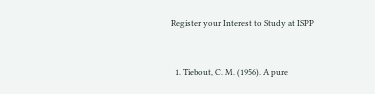Register your Interest to Study at ISPP


  1. Tiebout, C. M. (1956). A pure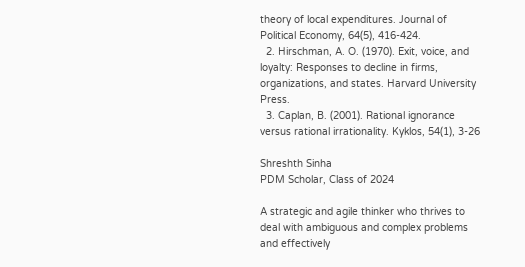theory of local expenditures. Journal of Political Economy, 64(5), 416-424.
  2. Hirschman, A. O. (1970). Exit, voice, and loyalty: Responses to decline in firms, organizations, and states. Harvard University Press.
  3. Caplan, B. (2001). Rational ignorance versus rational irrationality. Kyklos, 54(1), 3-26

Shreshth Sinha
PDM Scholar, Class of 2024

A strategic and agile thinker who thrives to deal with ambiguous and complex problems and effectively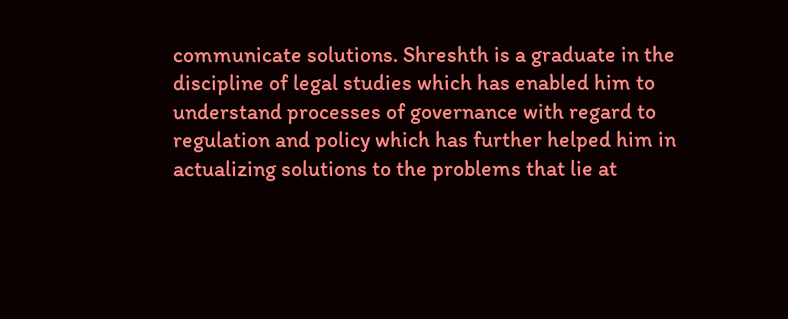communicate solutions. Shreshth is a graduate in the discipline of legal studies which has enabled him to understand processes of governance with regard to regulation and policy which has further helped him in actualizing solutions to the problems that lie at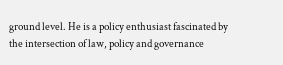ground level. He is a policy enthusiast fascinated by the intersection of law, policy and governance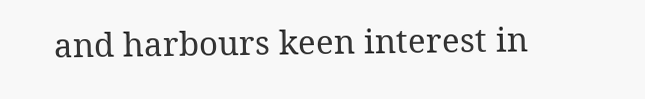and harbours keen interest in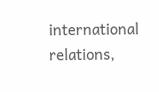international relations,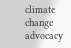climate change advocacy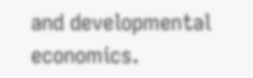and developmental economics.